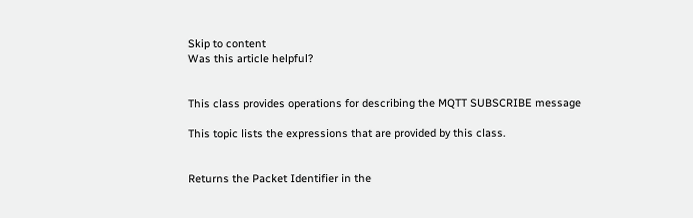Skip to content
Was this article helpful?


This class provides operations for describing the MQTT SUBSCRIBE message

This topic lists the expressions that are provided by this class.


Returns the Packet Identifier in the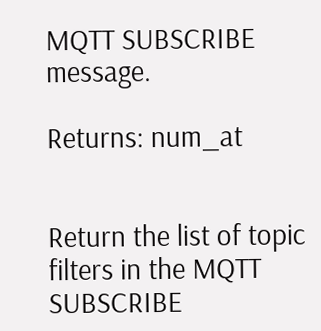MQTT SUBSCRIBE message.

Returns: num_at


Return the list of topic filters in the MQTT SUBSCRIBE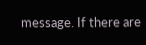message. If there are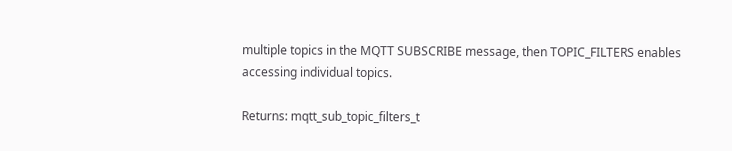multiple topics in the MQTT SUBSCRIBE message, then TOPIC_FILTERS enables accessing individual topics.

Returns: mqtt_sub_topic_filters_t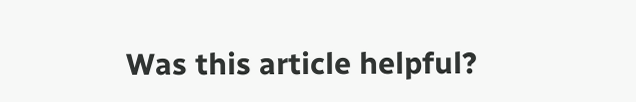Was this article helpful?